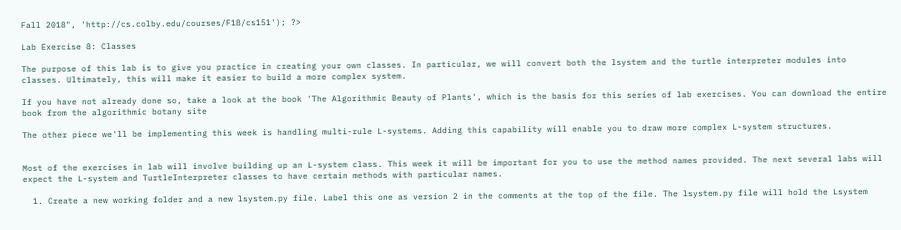Fall 2018", 'http://cs.colby.edu/courses/F18/cs151'); ?>

Lab Exercise 8: Classes

The purpose of this lab is to give you practice in creating your own classes. In particular, we will convert both the lsystem and the turtle interpreter modules into classes. Ultimately, this will make it easier to build a more complex system.

If you have not already done so, take a look at the book 'The Algorithmic Beauty of Plants', which is the basis for this series of lab exercises. You can download the entire book from the algorithmic botany site

The other piece we'll be implementing this week is handling multi-rule L-systems. Adding this capability will enable you to draw more complex L-system structures.


Most of the exercises in lab will involve building up an L-system class. This week it will be important for you to use the method names provided. The next several labs will expect the L-system and TurtleInterpreter classes to have certain methods with particular names.

  1. Create a new working folder and a new lsystem.py file. Label this one as version 2 in the comments at the top of the file. The lsystem.py file will hold the Lsystem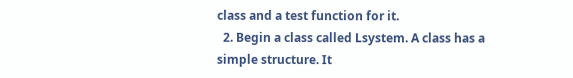class and a test function for it.
  2. Begin a class called Lsystem. A class has a simple structure. It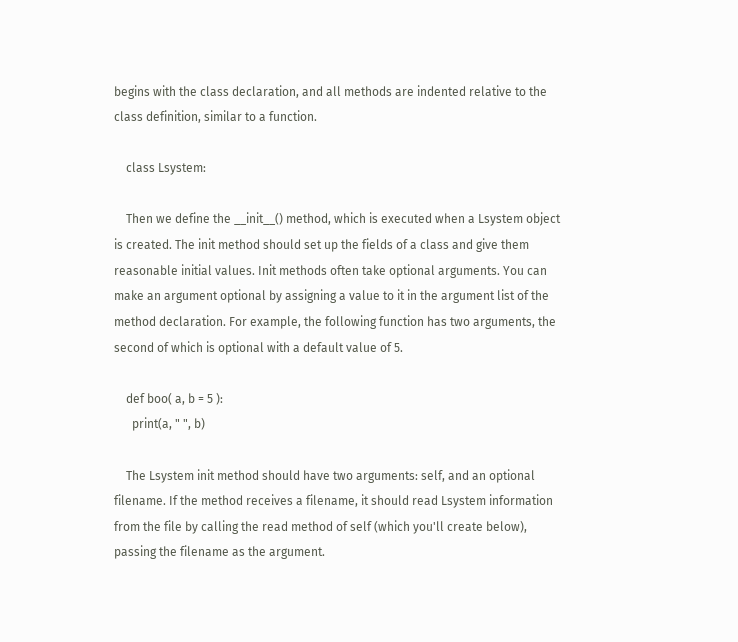begins with the class declaration, and all methods are indented relative to the class definition, similar to a function.

    class Lsystem:

    Then we define the __init__() method, which is executed when a Lsystem object is created. The init method should set up the fields of a class and give them reasonable initial values. Init methods often take optional arguments. You can make an argument optional by assigning a value to it in the argument list of the method declaration. For example, the following function has two arguments, the second of which is optional with a default value of 5.

    def boo( a, b = 5 ):
      print(a, " ", b)

    The Lsystem init method should have two arguments: self, and an optional filename. If the method receives a filename, it should read Lsystem information from the file by calling the read method of self (which you'll create below), passing the filename as the argument.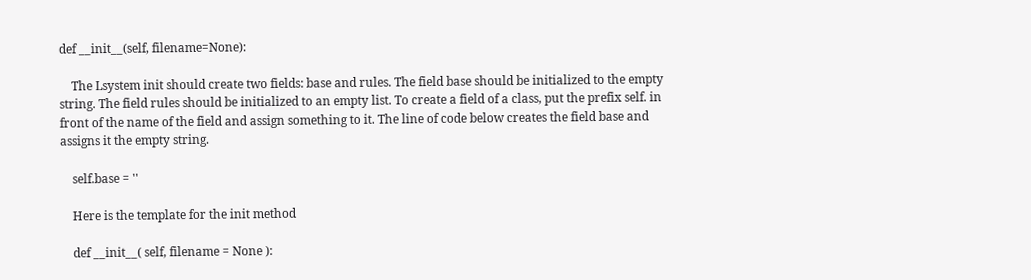def __init__(self, filename=None):

    The Lsystem init should create two fields: base and rules. The field base should be initialized to the empty string. The field rules should be initialized to an empty list. To create a field of a class, put the prefix self. in front of the name of the field and assign something to it. The line of code below creates the field base and assigns it the empty string.

    self.base = ''

    Here is the template for the init method

    def __init__( self, filename = None ):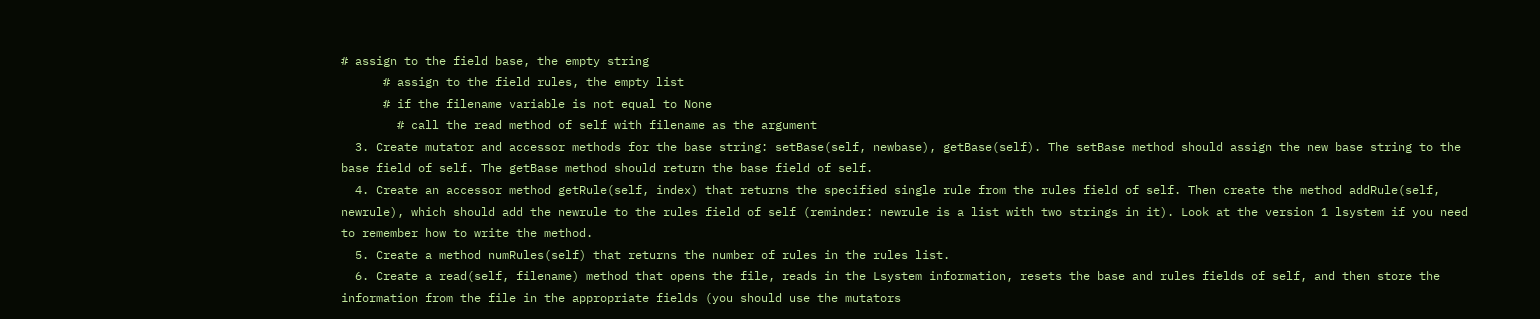# assign to the field base, the empty string
      # assign to the field rules, the empty list
      # if the filename variable is not equal to None
        # call the read method of self with filename as the argument
  3. Create mutator and accessor methods for the base string: setBase(self, newbase), getBase(self). The setBase method should assign the new base string to the base field of self. The getBase method should return the base field of self.
  4. Create an accessor method getRule(self, index) that returns the specified single rule from the rules field of self. Then create the method addRule(self, newrule), which should add the newrule to the rules field of self (reminder: newrule is a list with two strings in it). Look at the version 1 lsystem if you need to remember how to write the method.
  5. Create a method numRules(self) that returns the number of rules in the rules list.
  6. Create a read(self, filename) method that opens the file, reads in the Lsystem information, resets the base and rules fields of self, and then store the information from the file in the appropriate fields (you should use the mutators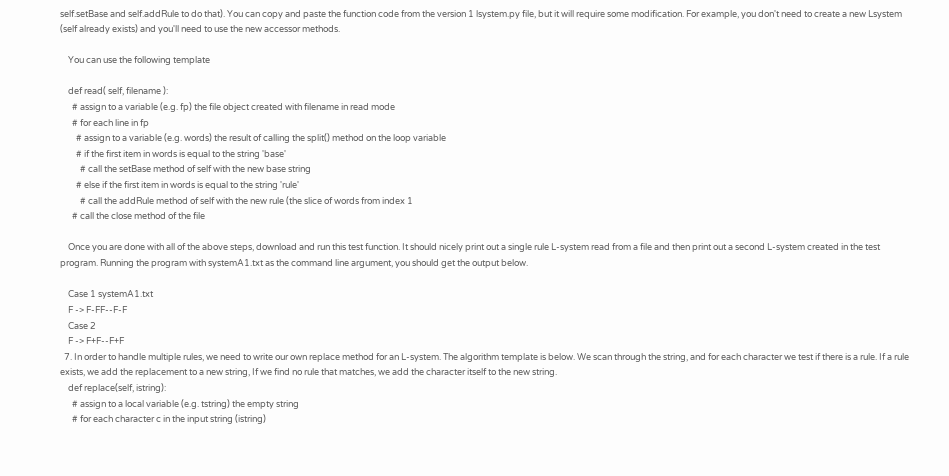self.setBase and self.addRule to do that). You can copy and paste the function code from the version 1 lsystem.py file, but it will require some modification. For example, you don't need to create a new Lsystem (self already exists) and you'll need to use the new accessor methods.

    You can use the following template

    def read( self, filename ):
      # assign to a variable (e.g. fp) the file object created with filename in read mode
      # for each line in fp
        # assign to a variable (e.g. words) the result of calling the split() method on the loop variable
        # if the first item in words is equal to the string 'base'
          # call the setBase method of self with the new base string
        # else if the first item in words is equal to the string 'rule'
          # call the addRule method of self with the new rule (the slice of words from index 1
      # call the close method of the file

    Once you are done with all of the above steps, download and run this test function. It should nicely print out a single rule L-system read from a file and then print out a second L-system created in the test program. Running the program with systemA1.txt as the command line argument, you should get the output below.

    Case 1 systemA1.txt
    F -> F-FF--F-F
    Case 2
    F -> F+F--F+F
  7. In order to handle multiple rules, we need to write our own replace method for an L-system. The algorithm template is below. We scan through the string, and for each character we test if there is a rule. If a rule exists, we add the replacement to a new string, If we find no rule that matches, we add the character itself to the new string.
    def replace(self, istring):
      # assign to a local variable (e.g. tstring) the empty string
      # for each character c in the input string (istring)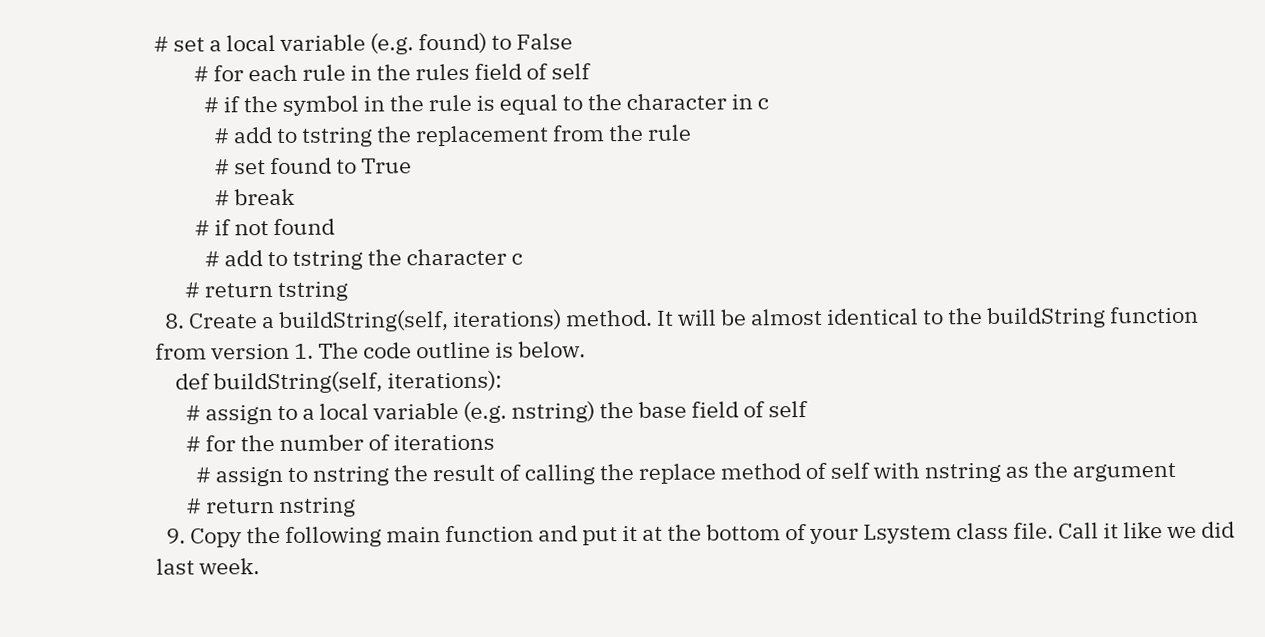# set a local variable (e.g. found) to False
        # for each rule in the rules field of self
          # if the symbol in the rule is equal to the character in c
            # add to tstring the replacement from the rule
            # set found to True
            # break
        # if not found
          # add to tstring the character c
      # return tstring
  8. Create a buildString(self, iterations) method. It will be almost identical to the buildString function from version 1. The code outline is below.
    def buildString(self, iterations):
      # assign to a local variable (e.g. nstring) the base field of self
      # for the number of iterations
        # assign to nstring the result of calling the replace method of self with nstring as the argument
      # return nstring
  9. Copy the following main function and put it at the bottom of your Lsystem class file. Call it like we did last week.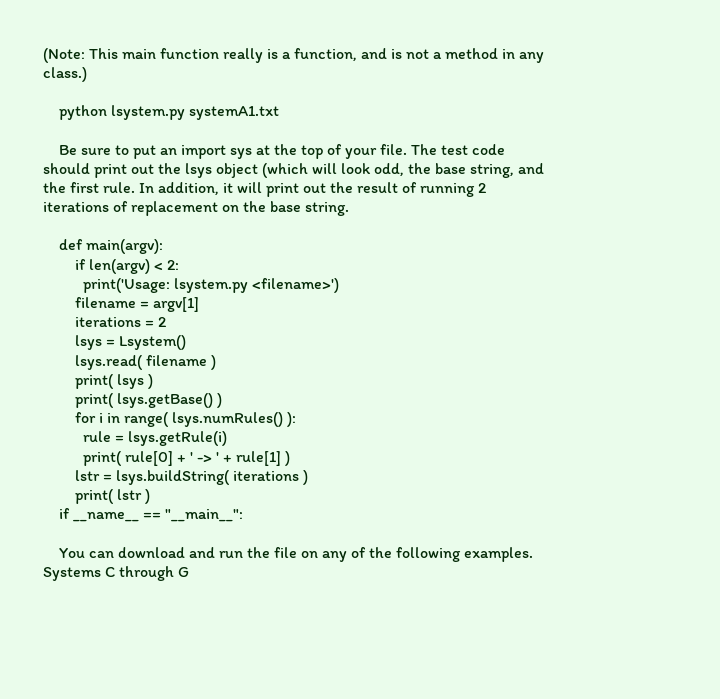(Note: This main function really is a function, and is not a method in any class.)

    python lsystem.py systemA1.txt

    Be sure to put an import sys at the top of your file. The test code should print out the lsys object (which will look odd, the base string, and the first rule. In addition, it will print out the result of running 2 iterations of replacement on the base string.

    def main(argv):
        if len(argv) < 2:
          print('Usage: lsystem.py <filename>')
        filename = argv[1]
        iterations = 2
        lsys = Lsystem()
        lsys.read( filename )
        print( lsys )
        print( lsys.getBase() )
        for i in range( lsys.numRules() ):
          rule = lsys.getRule(i)
          print( rule[0] + ' -> ' + rule[1] )
        lstr = lsys.buildString( iterations )
        print( lstr )
    if __name__ == "__main__":

    You can download and run the file on any of the following examples. Systems C through G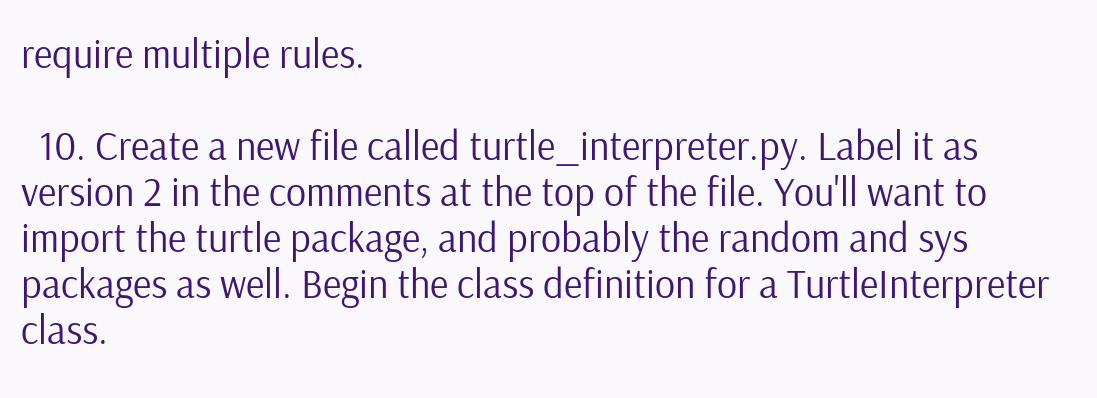require multiple rules.

  10. Create a new file called turtle_interpreter.py. Label it as version 2 in the comments at the top of the file. You'll want to import the turtle package, and probably the random and sys packages as well. Begin the class definition for a TurtleInterpreter class.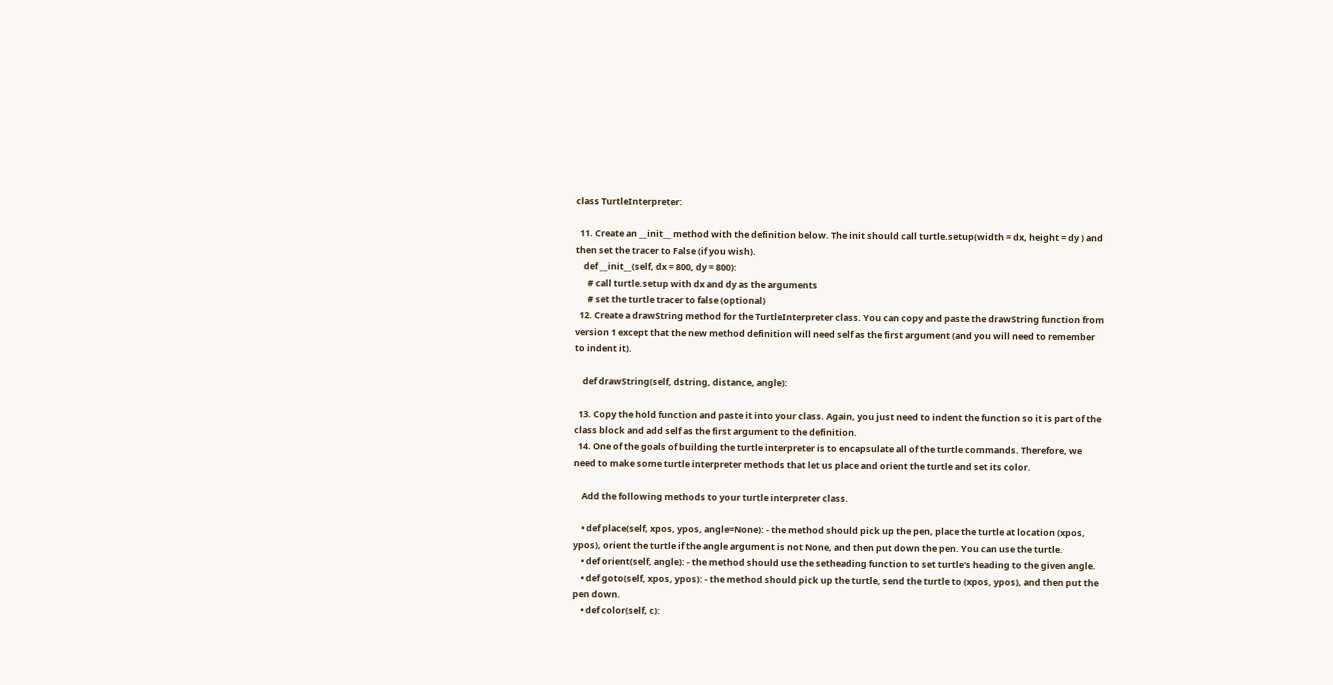class TurtleInterpreter:

  11. Create an __init__ method with the definition below. The init should call turtle.setup(width = dx, height = dy ) and then set the tracer to False (if you wish).
    def __init__(self, dx = 800, dy = 800):
      # call turtle.setup with dx and dy as the arguments
      # set the turtle tracer to false (optional)
  12. Create a drawString method for the TurtleInterpreter class. You can copy and paste the drawString function from version 1 except that the new method definition will need self as the first argument (and you will need to remember to indent it).

    def drawString(self, dstring, distance, angle):

  13. Copy the hold function and paste it into your class. Again, you just need to indent the function so it is part of the class block and add self as the first argument to the definition.
  14. One of the goals of building the turtle interpreter is to encapsulate all of the turtle commands. Therefore, we need to make some turtle interpreter methods that let us place and orient the turtle and set its color.

    Add the following methods to your turtle interpreter class.

    • def place(self, xpos, ypos, angle=None): - the method should pick up the pen, place the turtle at location (xpos, ypos), orient the turtle if the angle argument is not None, and then put down the pen. You can use the turtle.
    • def orient(self, angle): - the method should use the setheading function to set turtle's heading to the given angle.
    • def goto(self, xpos, ypos): - the method should pick up the turtle, send the turtle to (xpos, ypos), and then put the pen down.
    • def color(self, c):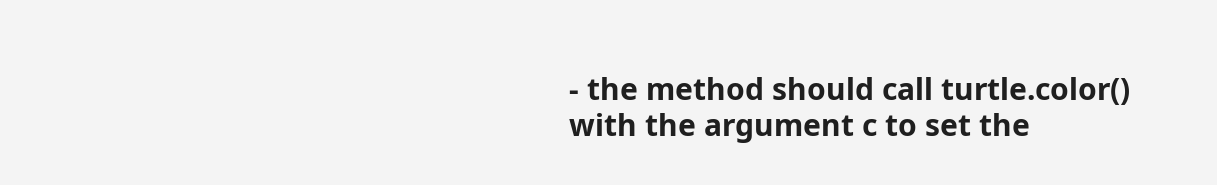- the method should call turtle.color() with the argument c to set the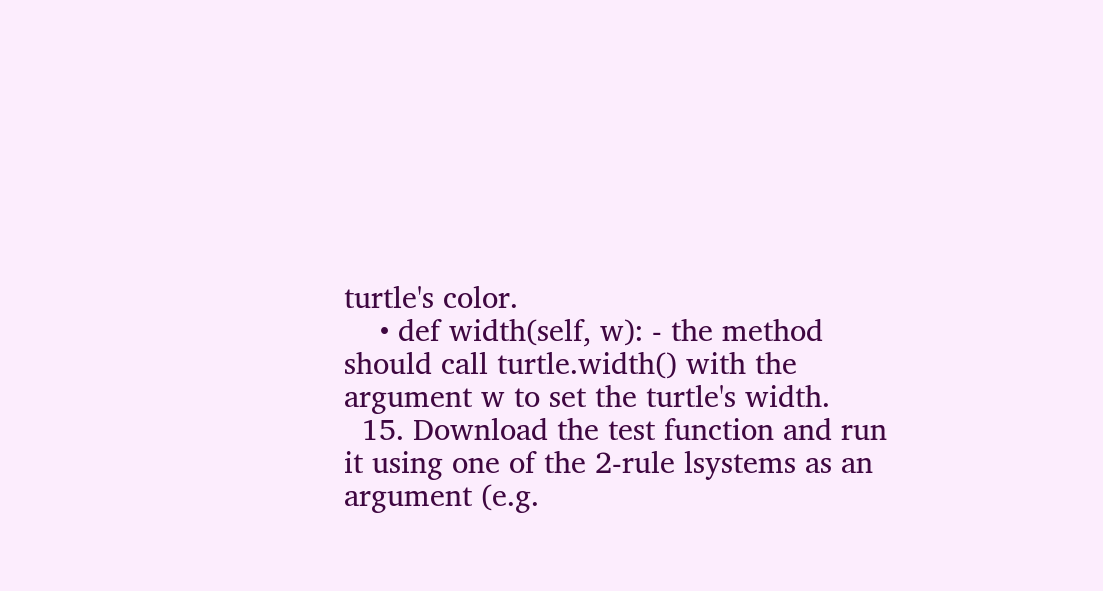turtle's color.
    • def width(self, w): - the method should call turtle.width() with the argument w to set the turtle's width.
  15. Download the test function and run it using one of the 2-rule lsystems as an argument (e.g.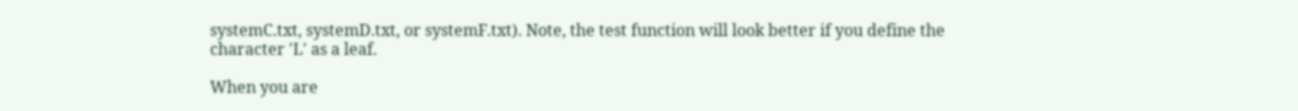systemC.txt, systemD.txt, or systemF.txt). Note, the test function will look better if you define the character 'L' as a leaf.

When you are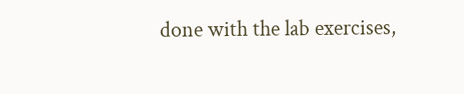done with the lab exercises,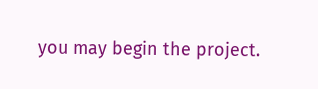you may begin the project.